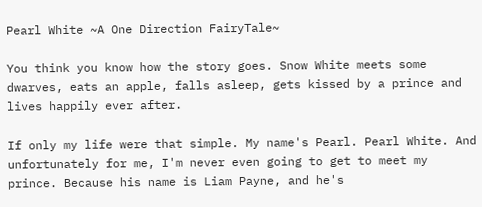Pearl White ~A One Direction FairyTale~

You think you know how the story goes. Snow White meets some dwarves, eats an apple, falls asleep, gets kissed by a prince and lives happily ever after.

If only my life were that simple. My name's Pearl. Pearl White. And unfortunately for me, I'm never even going to get to meet my prince. Because his name is Liam Payne, and he's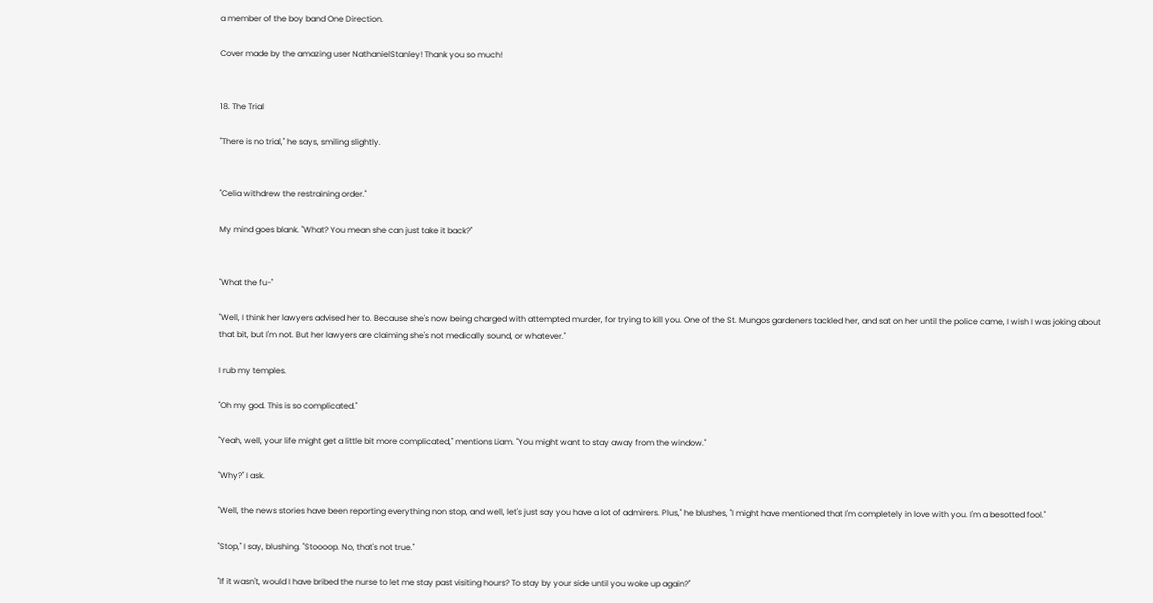a member of the boy band One Direction.

Cover made by the amazing user NathanielStanley! Thank you so much!


18. The Trial

"There is no trial," he says, smiling slightly.


"Celia withdrew the restraining order."

My mind goes blank. "What? You mean she can just take it back?"


"What the fu-"

"Well, I think her lawyers advised her to. Because she's now being charged with attempted murder, for trying to kill you. One of the St. Mungos gardeners tackled her, and sat on her until the police came, I wish I was joking about that bit, but I'm not. But her lawyers are claiming she's not medically sound, or whatever."

I rub my temples.

"Oh my god. This is so complicated."

"Yeah, well, your life might get a little bit more complicated," mentions Liam. "You might want to stay away from the window."

"Why?" I ask.

"Well, the news stories have been reporting everything non stop, and well, let's just say you have a lot of admirers. Plus," he blushes, "I might have mentioned that I'm completely in love with you. I'm a besotted fool."

"Stop," I say, blushing. "Stoooop. No, that's not true."

"If it wasn't, would I have bribed the nurse to let me stay past visiting hours? To stay by your side until you woke up again?"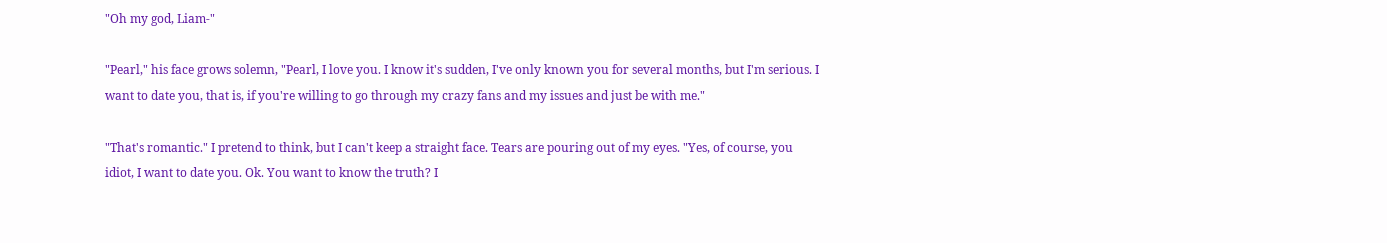"Oh my god, Liam-"

"Pearl," his face grows solemn, "Pearl, I love you. I know it's sudden, I've only known you for several months, but I'm serious. I want to date you, that is, if you're willing to go through my crazy fans and my issues and just be with me."

"That's romantic." I pretend to think, but I can't keep a straight face. Tears are pouring out of my eyes. "Yes, of course, you idiot, I want to date you. Ok. You want to know the truth? I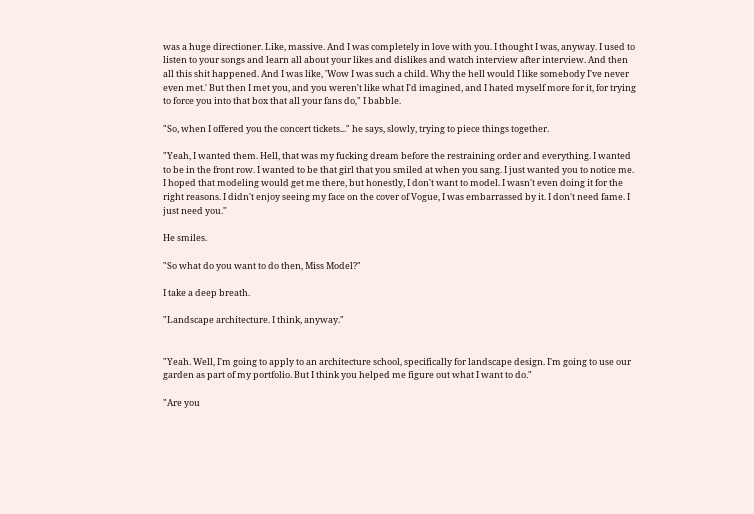was a huge directioner. Like, massive. And I was completely in love with you. I thought I was, anyway. I used to listen to your songs and learn all about your likes and dislikes and watch interview after interview. And then all this shit happened. And I was like, 'Wow I was such a child. Why the hell would I like somebody I've never even met.' But then I met you, and you weren't like what I'd imagined, and I hated myself more for it, for trying to force you into that box that all your fans do," I babble.

"So, when I offered you the concert tickets..." he says, slowly, trying to piece things together.

"Yeah, I wanted them. Hell, that was my fucking dream before the restraining order and everything. I wanted to be in the front row. I wanted to be that girl that you smiled at when you sang. I just wanted you to notice me. I hoped that modeling would get me there, but honestly, I don't want to model. I wasn't even doing it for the right reasons. I didn't enjoy seeing my face on the cover of Vogue, I was embarrassed by it. I don't need fame. I just need you."

He smiles.

"So what do you want to do then, Miss Model?"

I take a deep breath.

"Landscape architecture. I think, anyway."


"Yeah. Well, I'm going to apply to an architecture school, specifically for landscape design. I'm going to use our garden as part of my portfolio. But I think you helped me figure out what I want to do."

"Are you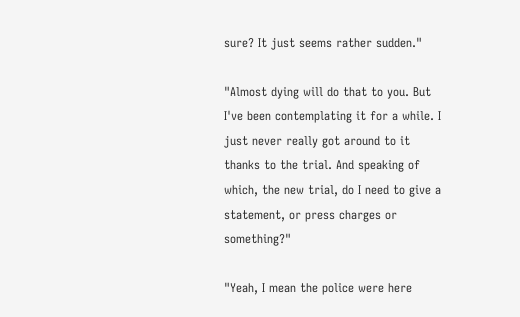sure? It just seems rather sudden."

"Almost dying will do that to you. But I've been contemplating it for a while. I just never really got around to it thanks to the trial. And speaking of which, the new trial, do I need to give a statement, or press charges or something?"

"Yeah, I mean the police were here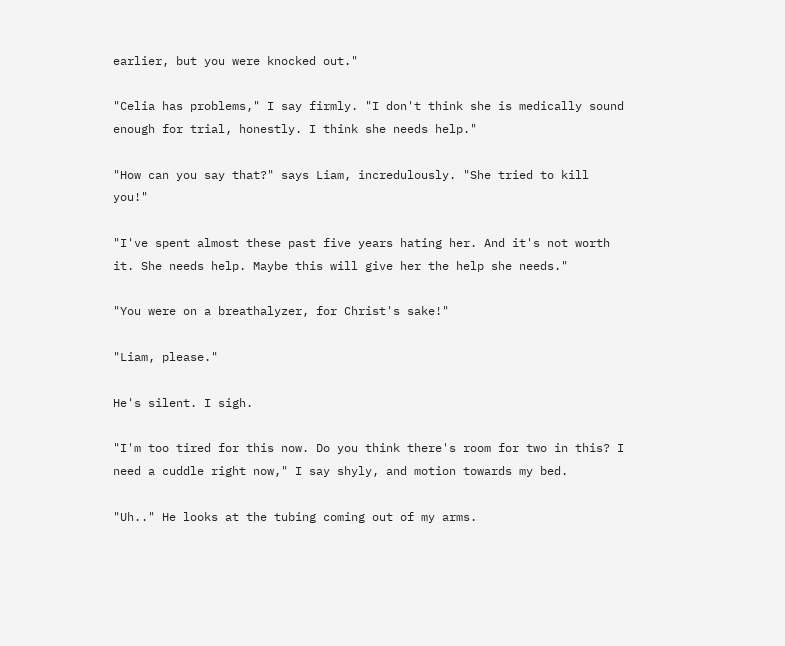earlier, but you were knocked out."

"Celia has problems," I say firmly. "I don't think she is medically sound enough for trial, honestly. I think she needs help."

"How can you say that?" says Liam, incredulously. "She tried to kill you!"

"I've spent almost these past five years hating her. And it's not worth it. She needs help. Maybe this will give her the help she needs."

"You were on a breathalyzer, for Christ's sake!"

"Liam, please."

He's silent. I sigh.

"I'm too tired for this now. Do you think there's room for two in this? I need a cuddle right now," I say shyly, and motion towards my bed.

"Uh.." He looks at the tubing coming out of my arms.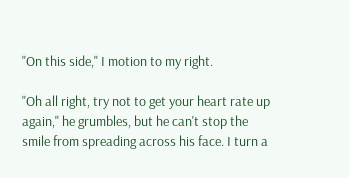"On this side," I motion to my right.

"Oh all right, try not to get your heart rate up again," he grumbles, but he can't stop the smile from spreading across his face. I turn a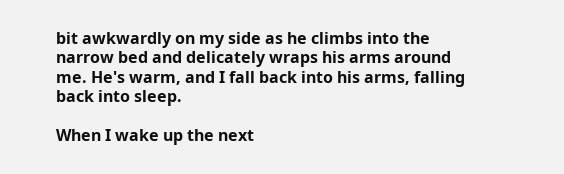bit awkwardly on my side as he climbs into the narrow bed and delicately wraps his arms around me. He's warm, and I fall back into his arms, falling back into sleep.

When I wake up the next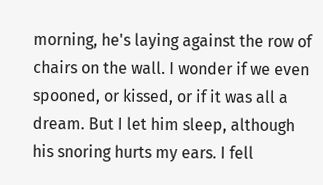morning, he's laying against the row of chairs on the wall. I wonder if we even spooned, or kissed, or if it was all a dream. But I let him sleep, although his snoring hurts my ears. I fell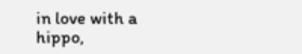in love with a hippo,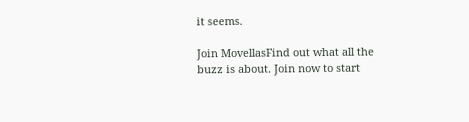it seems.

Join MovellasFind out what all the buzz is about. Join now to start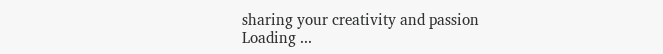sharing your creativity and passion
Loading ...